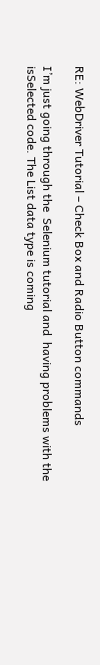RE: WebDriver Tutorial – Check Box and Radio Button commands

I’m just going through the  Selenium tutorial and  having problems with the isSelected code. The List data type is coming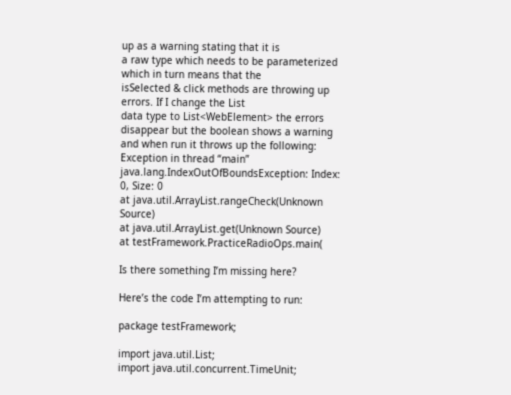up as a warning stating that it is
a raw type which needs to be parameterized which in turn means that the
isSelected & click methods are throwing up errors. If I change the List
data type to List<WebElement> the errors disappear but the boolean shows a warning and when run it throws up the following:
Exception in thread “main” java.lang.IndexOutOfBoundsException: Index: 0, Size: 0
at java.util.ArrayList.rangeCheck(Unknown Source)
at java.util.ArrayList.get(Unknown Source)
at testFramework.PracticeRadioOps.main(

Is there something I’m missing here?

Here’s the code I’m attempting to run:

package testFramework;

import java.util.List;
import java.util.concurrent.TimeUnit;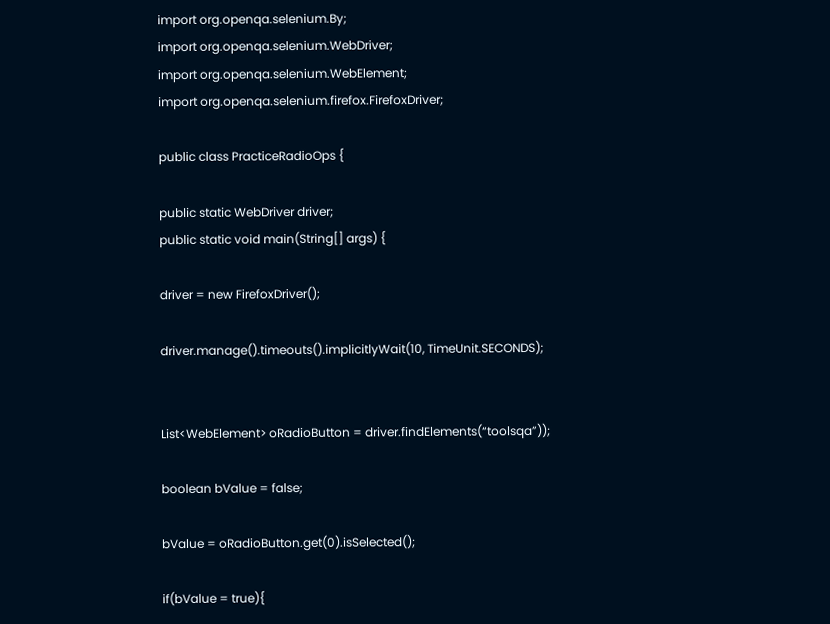import org.openqa.selenium.By;
import org.openqa.selenium.WebDriver;
import org.openqa.selenium.WebElement;
import org.openqa.selenium.firefox.FirefoxDriver;

public class PracticeRadioOps {

public static WebDriver driver;
public static void main(String[] args) {

driver = new FirefoxDriver();

driver.manage().timeouts().implicitlyWait(10, TimeUnit.SECONDS);


List<WebElement> oRadioButton = driver.findElements(“toolsqa”));

boolean bValue = false;

bValue = oRadioButton.get(0).isSelected();

if(bValue = true){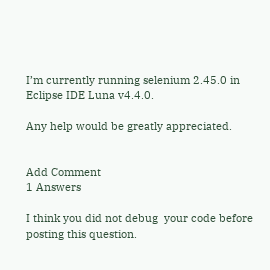I’m currently running selenium 2.45.0 in Eclipse IDE Luna v4.4.0.

Any help would be greatly appreciated.


Add Comment
1 Answers

I think you did not debug  your code before posting this question.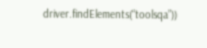driver.findElements(“toolsqa”))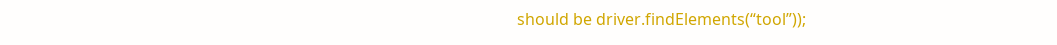should be driver.findElements(“tool”));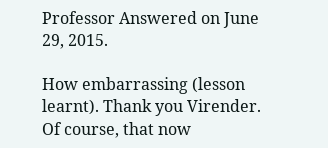Professor Answered on June 29, 2015.

How embarrassing (lesson learnt). Thank you Virender. Of course, that now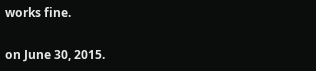works fine.

on June 30, 2015.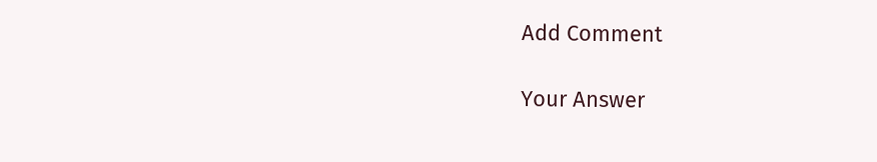Add Comment

Your Answer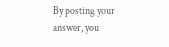By posting your answer, you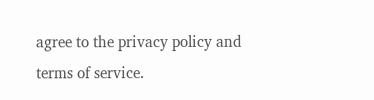agree to the privacy policy and terms of service.